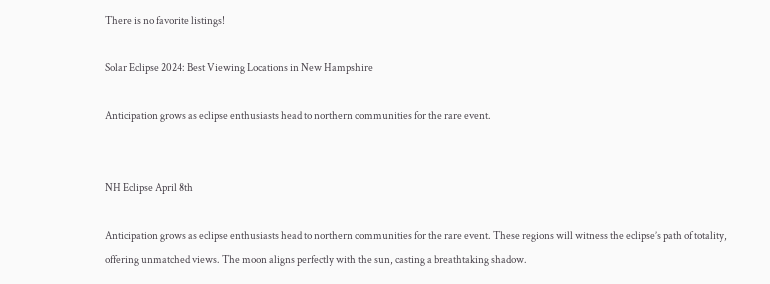There is no favorite listings!

Solar Eclipse 2024: Best Viewing Locations in New Hampshire

Anticipation grows as eclipse enthusiasts head to northern communities for the rare event.


NH Eclipse April 8th

Anticipation grows as eclipse enthusiasts head to northern communities for the rare event. These regions will witness the eclipse’s path of totality, offering unmatched views. The moon aligns perfectly with the sun, casting a breathtaking shadow.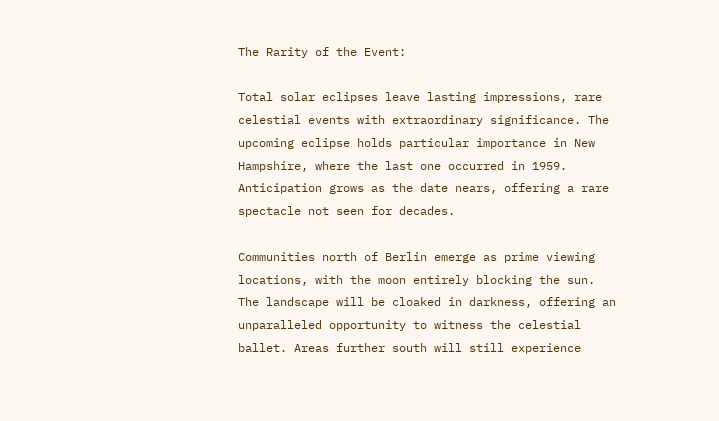The Rarity of the Event:

Total solar eclipses leave lasting impressions, rare celestial events with extraordinary significance. The upcoming eclipse holds particular importance in New Hampshire, where the last one occurred in 1959. Anticipation grows as the date nears, offering a rare spectacle not seen for decades.

Communities north of Berlin emerge as prime viewing locations, with the moon entirely blocking the sun. The landscape will be cloaked in darkness, offering an unparalleled opportunity to witness the celestial ballet. Areas further south will still experience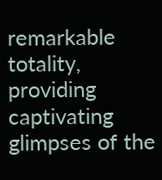remarkable totality, providing captivating glimpses of the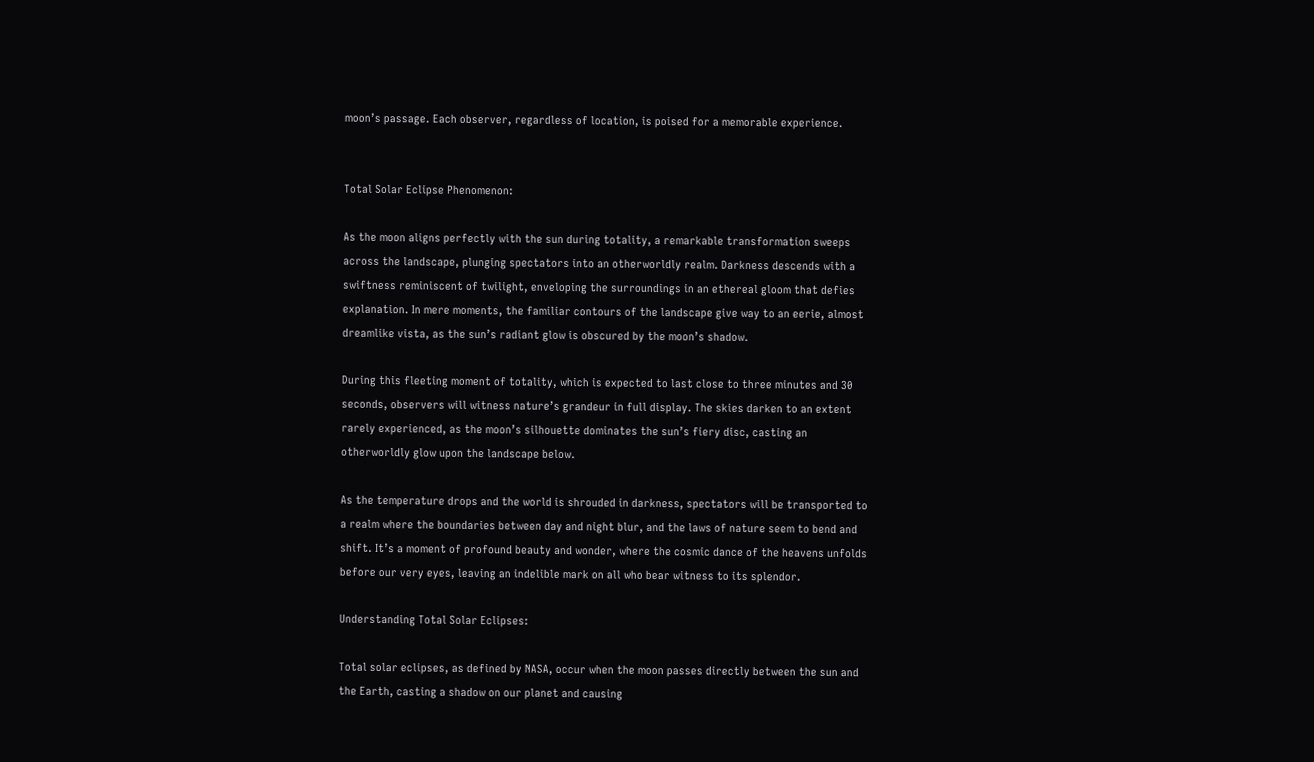moon’s passage. Each observer, regardless of location, is poised for a memorable experience.


Total Solar Eclipse Phenomenon:

As the moon aligns perfectly with the sun during totality, a remarkable transformation sweeps across the landscape, plunging spectators into an otherworldly realm. Darkness descends with a swiftness reminiscent of twilight, enveloping the surroundings in an ethereal gloom that defies explanation. In mere moments, the familiar contours of the landscape give way to an eerie, almost dreamlike vista, as the sun’s radiant glow is obscured by the moon’s shadow.

During this fleeting moment of totality, which is expected to last close to three minutes and 30 seconds, observers will witness nature’s grandeur in full display. The skies darken to an extent rarely experienced, as the moon’s silhouette dominates the sun’s fiery disc, casting an otherworldly glow upon the landscape below.

As the temperature drops and the world is shrouded in darkness, spectators will be transported to a realm where the boundaries between day and night blur, and the laws of nature seem to bend and shift. It’s a moment of profound beauty and wonder, where the cosmic dance of the heavens unfolds before our very eyes, leaving an indelible mark on all who bear witness to its splendor.

Understanding Total Solar Eclipses:

Total solar eclipses, as defined by NASA, occur when the moon passes directly between the sun and the Earth, casting a shadow on our planet and causing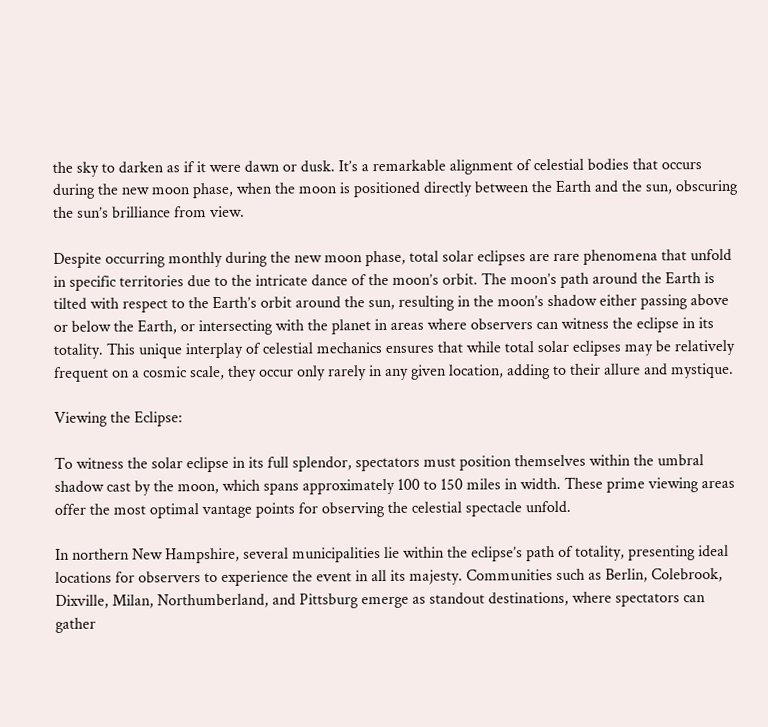the sky to darken as if it were dawn or dusk. It’s a remarkable alignment of celestial bodies that occurs during the new moon phase, when the moon is positioned directly between the Earth and the sun, obscuring the sun’s brilliance from view.

Despite occurring monthly during the new moon phase, total solar eclipses are rare phenomena that unfold in specific territories due to the intricate dance of the moon’s orbit. The moon’s path around the Earth is tilted with respect to the Earth’s orbit around the sun, resulting in the moon’s shadow either passing above or below the Earth, or intersecting with the planet in areas where observers can witness the eclipse in its totality. This unique interplay of celestial mechanics ensures that while total solar eclipses may be relatively frequent on a cosmic scale, they occur only rarely in any given location, adding to their allure and mystique.

Viewing the Eclipse:

To witness the solar eclipse in its full splendor, spectators must position themselves within the umbral shadow cast by the moon, which spans approximately 100 to 150 miles in width. These prime viewing areas offer the most optimal vantage points for observing the celestial spectacle unfold.

In northern New Hampshire, several municipalities lie within the eclipse’s path of totality, presenting ideal locations for observers to experience the event in all its majesty. Communities such as Berlin, Colebrook, Dixville, Milan, Northumberland, and Pittsburg emerge as standout destinations, where spectators can gather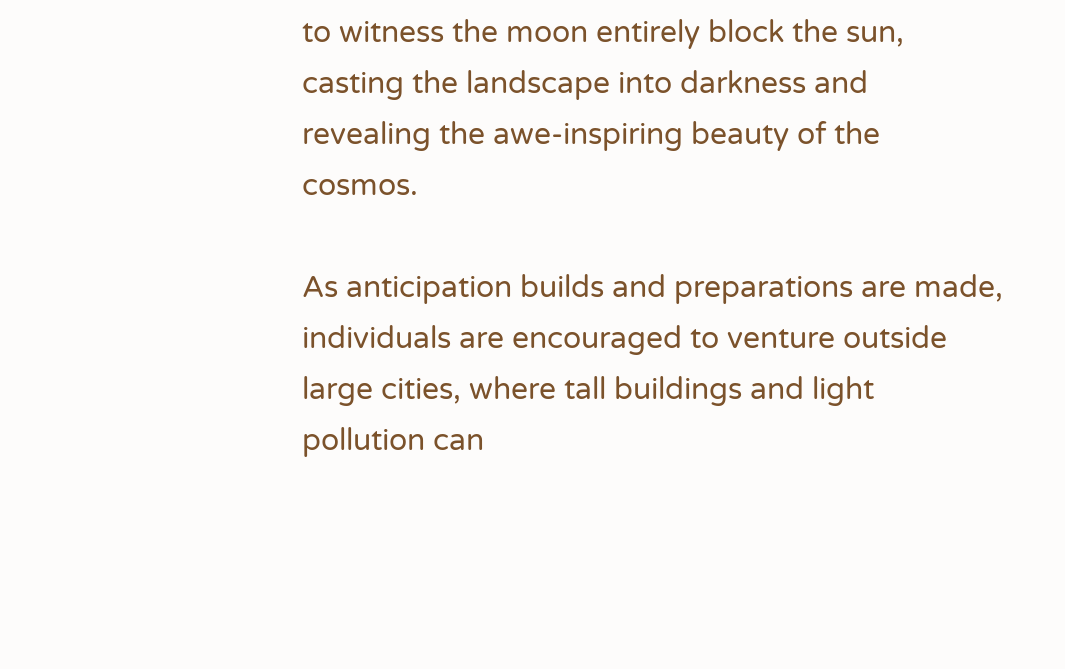to witness the moon entirely block the sun, casting the landscape into darkness and revealing the awe-inspiring beauty of the cosmos.

As anticipation builds and preparations are made, individuals are encouraged to venture outside large cities, where tall buildings and light pollution can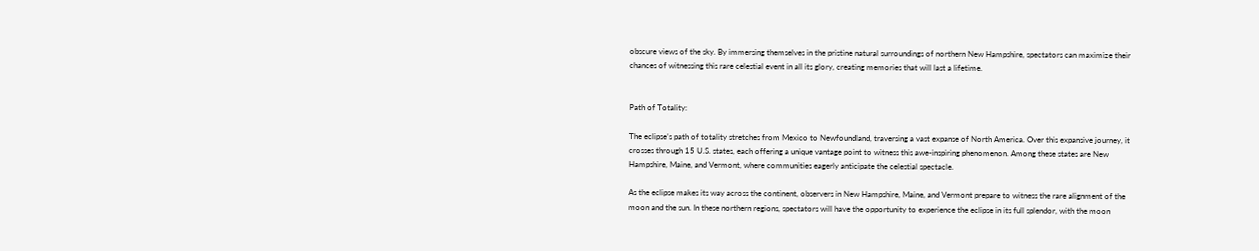obscure views of the sky. By immersing themselves in the pristine natural surroundings of northern New Hampshire, spectators can maximize their chances of witnessing this rare celestial event in all its glory, creating memories that will last a lifetime.


Path of Totality:

The eclipse’s path of totality stretches from Mexico to Newfoundland, traversing a vast expanse of North America. Over this expansive journey, it crosses through 15 U.S. states, each offering a unique vantage point to witness this awe-inspiring phenomenon. Among these states are New Hampshire, Maine, and Vermont, where communities eagerly anticipate the celestial spectacle.

As the eclipse makes its way across the continent, observers in New Hampshire, Maine, and Vermont prepare to witness the rare alignment of the moon and the sun. In these northern regions, spectators will have the opportunity to experience the eclipse in its full splendor, with the moon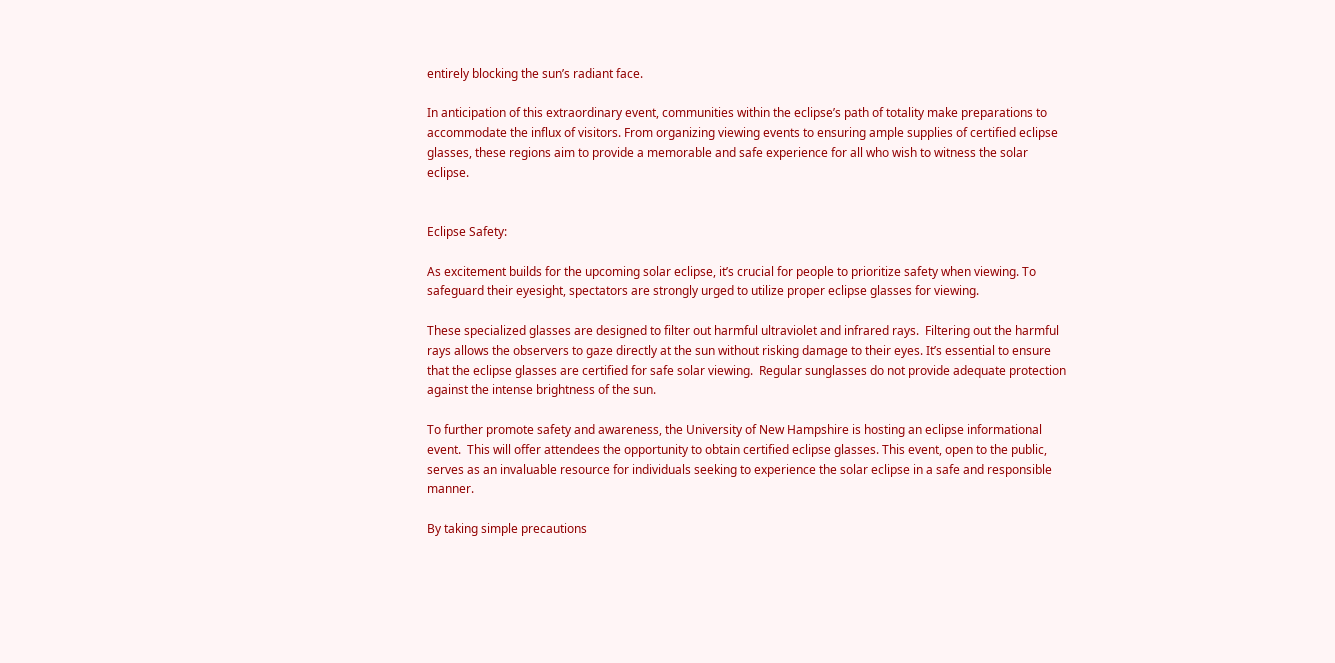entirely blocking the sun’s radiant face.

In anticipation of this extraordinary event, communities within the eclipse’s path of totality make preparations to accommodate the influx of visitors. From organizing viewing events to ensuring ample supplies of certified eclipse glasses, these regions aim to provide a memorable and safe experience for all who wish to witness the solar eclipse.


Eclipse Safety:

As excitement builds for the upcoming solar eclipse, it’s crucial for people to prioritize safety when viewing. To safeguard their eyesight, spectators are strongly urged to utilize proper eclipse glasses for viewing.

These specialized glasses are designed to filter out harmful ultraviolet and infrared rays.  Filtering out the harmful rays allows the observers to gaze directly at the sun without risking damage to their eyes. It’s essential to ensure that the eclipse glasses are certified for safe solar viewing.  Regular sunglasses do not provide adequate protection against the intense brightness of the sun.

To further promote safety and awareness, the University of New Hampshire is hosting an eclipse informational event.  This will offer attendees the opportunity to obtain certified eclipse glasses. This event, open to the public, serves as an invaluable resource for individuals seeking to experience the solar eclipse in a safe and responsible manner.

By taking simple precautions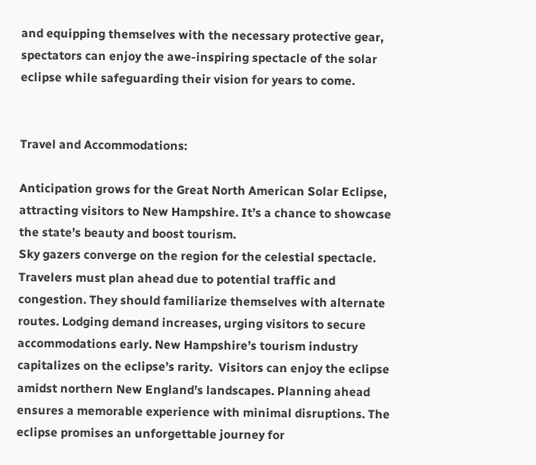and equipping themselves with the necessary protective gear, spectators can enjoy the awe-inspiring spectacle of the solar eclipse while safeguarding their vision for years to come.


Travel and Accommodations:

Anticipation grows for the Great North American Solar Eclipse, attracting visitors to New Hampshire. It’s a chance to showcase the state’s beauty and boost tourism.
Sky gazers converge on the region for the celestial spectacle. Travelers must plan ahead due to potential traffic and congestion. They should familiarize themselves with alternate routes. Lodging demand increases, urging visitors to secure accommodations early. New Hampshire’s tourism industry capitalizes on the eclipse’s rarity.  Visitors can enjoy the eclipse amidst northern New England’s landscapes. Planning ahead ensures a memorable experience with minimal disruptions. The eclipse promises an unforgettable journey for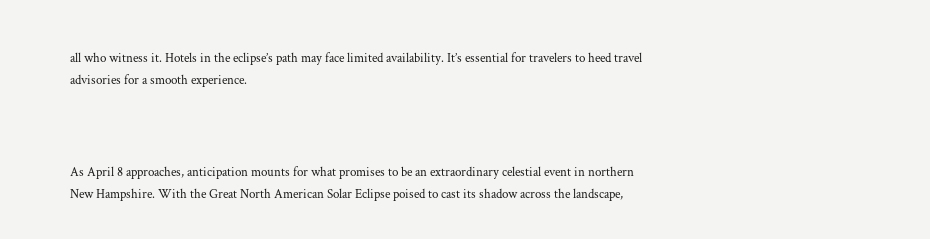all who witness it. Hotels in the eclipse’s path may face limited availability. It’s essential for travelers to heed travel advisories for a smooth experience.



As April 8 approaches, anticipation mounts for what promises to be an extraordinary celestial event in northern New Hampshire. With the Great North American Solar Eclipse poised to cast its shadow across the landscape,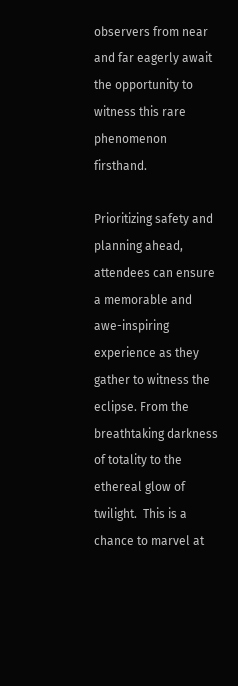observers from near and far eagerly await the opportunity to witness this rare phenomenon firsthand.

Prioritizing safety and planning ahead, attendees can ensure a memorable and awe-inspiring experience as they gather to witness the eclipse. From the breathtaking darkness of totality to the ethereal glow of twilight.  This is a chance to marvel at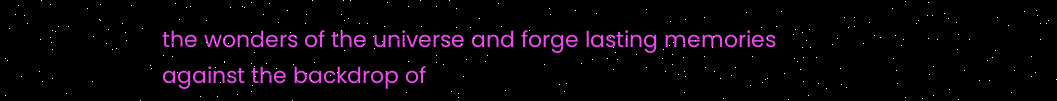the wonders of the universe and forge lasting memories against the backdrop of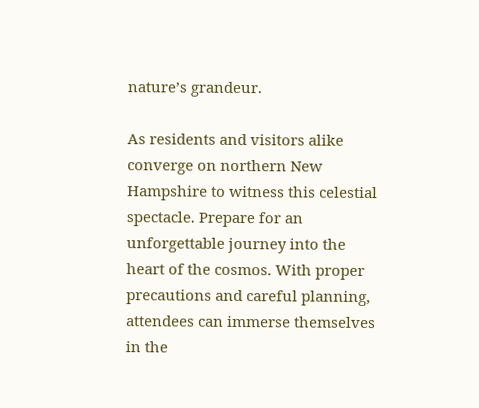nature’s grandeur.

As residents and visitors alike converge on northern New Hampshire to witness this celestial spectacle. Prepare for an unforgettable journey into the heart of the cosmos. With proper precautions and careful planning, attendees can immerse themselves in the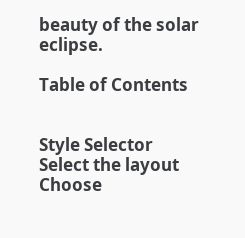beauty of the solar eclipse.

Table of Contents


Style Selector
Select the layout
Choose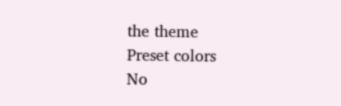the theme
Preset colors
No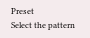Preset
Select the pattern